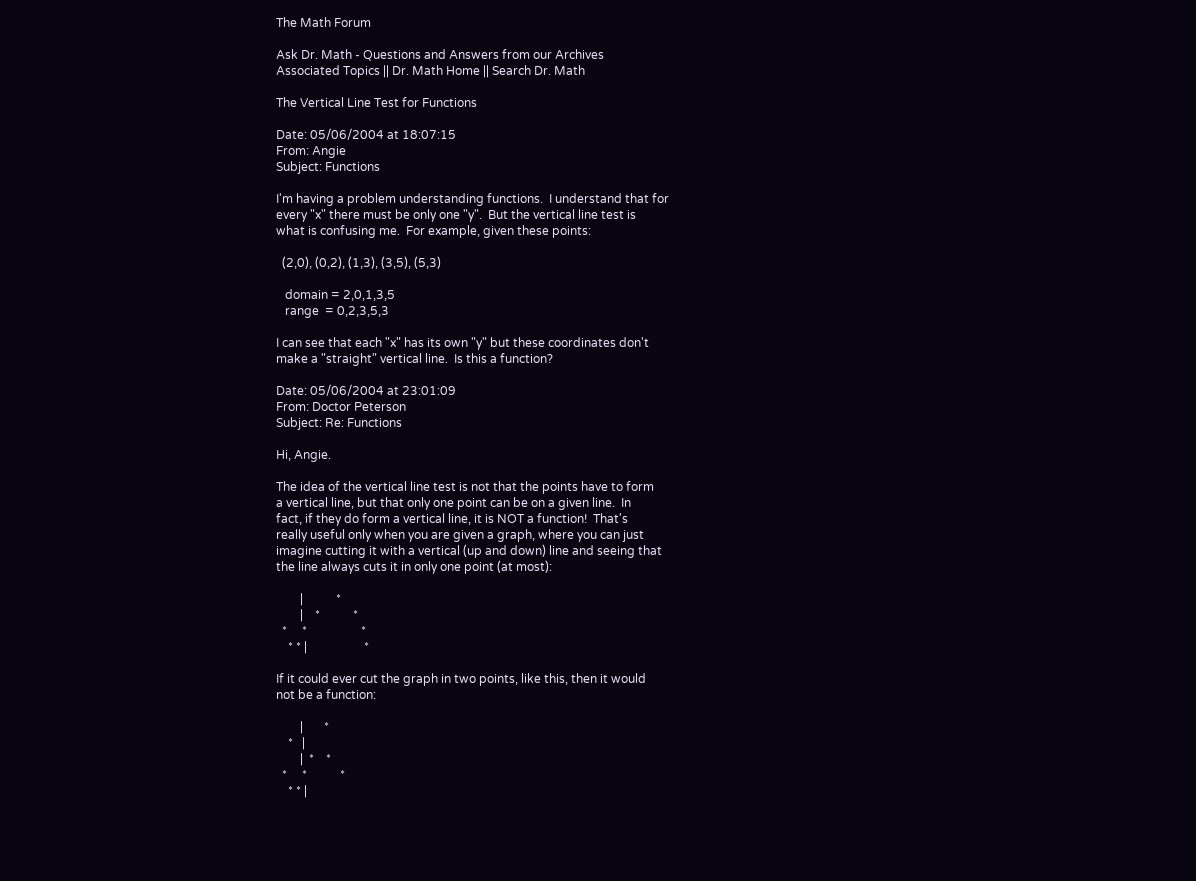The Math Forum

Ask Dr. Math - Questions and Answers from our Archives
Associated Topics || Dr. Math Home || Search Dr. Math

The Vertical Line Test for Functions

Date: 05/06/2004 at 18:07:15
From: Angie
Subject: Functions

I'm having a problem understanding functions.  I understand that for
every "x" there must be only one "y".  But the vertical line test is
what is confusing me.  For example, given these points:

  (2,0), (0,2), (1,3), (3,5), (5,3)

   domain = 2,0,1,3,5
   range  = 0,2,3,5,3

I can see that each "x" has its own "y" but these coordinates don't
make a "straight" vertical line.  Is this a function?

Date: 05/06/2004 at 23:01:09
From: Doctor Peterson
Subject: Re: Functions

Hi, Angie.

The idea of the vertical line test is not that the points have to form
a vertical line, but that only one point can be on a given line.  In
fact, if they do form a vertical line, it is NOT a function!  That's
really useful only when you are given a graph, where you can just
imagine cutting it with a vertical (up and down) line and seeing that
the line always cuts it in only one point (at most):

        |           *
        |    *           *
  *     *                  *
    * * |                   *

If it could ever cut the graph in two points, like this, then it would
not be a function:

        |       *
    *   |
        |  *    *
  *     *           *
    * * |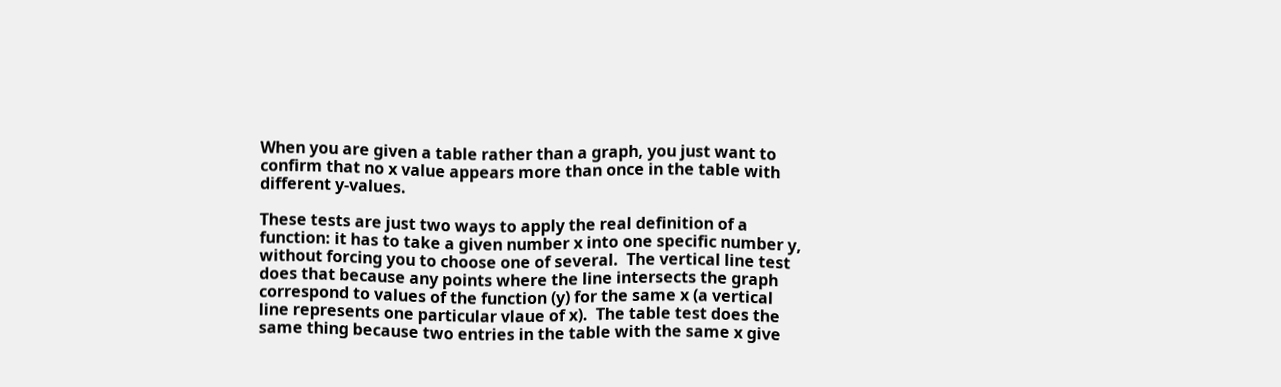When you are given a table rather than a graph, you just want to
confirm that no x value appears more than once in the table with
different y-values.

These tests are just two ways to apply the real definition of a
function: it has to take a given number x into one specific number y,
without forcing you to choose one of several.  The vertical line test
does that because any points where the line intersects the graph
correspond to values of the function (y) for the same x (a vertical
line represents one particular vlaue of x).  The table test does the
same thing because two entries in the table with the same x give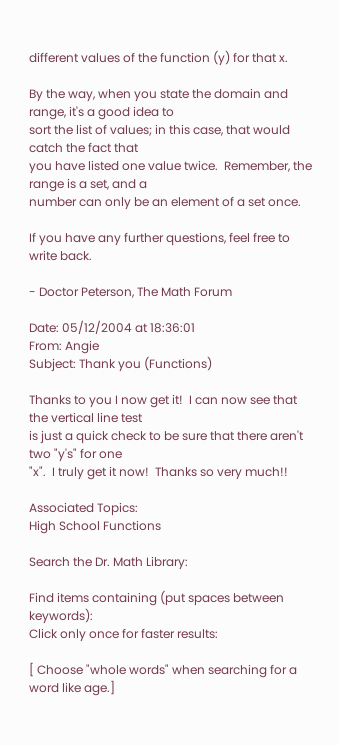different values of the function (y) for that x.

By the way, when you state the domain and range, it's a good idea to
sort the list of values; in this case, that would catch the fact that
you have listed one value twice.  Remember, the range is a set, and a
number can only be an element of a set once.

If you have any further questions, feel free to write back.

- Doctor Peterson, The Math Forum

Date: 05/12/2004 at 18:36:01
From: Angie
Subject: Thank you (Functions)

Thanks to you I now get it!  I can now see that the vertical line test
is just a quick check to be sure that there aren't two "y's" for one
"x".  I truly get it now!  Thanks so very much!!

Associated Topics:
High School Functions

Search the Dr. Math Library:

Find items containing (put spaces between keywords):
Click only once for faster results:

[ Choose "whole words" when searching for a word like age.]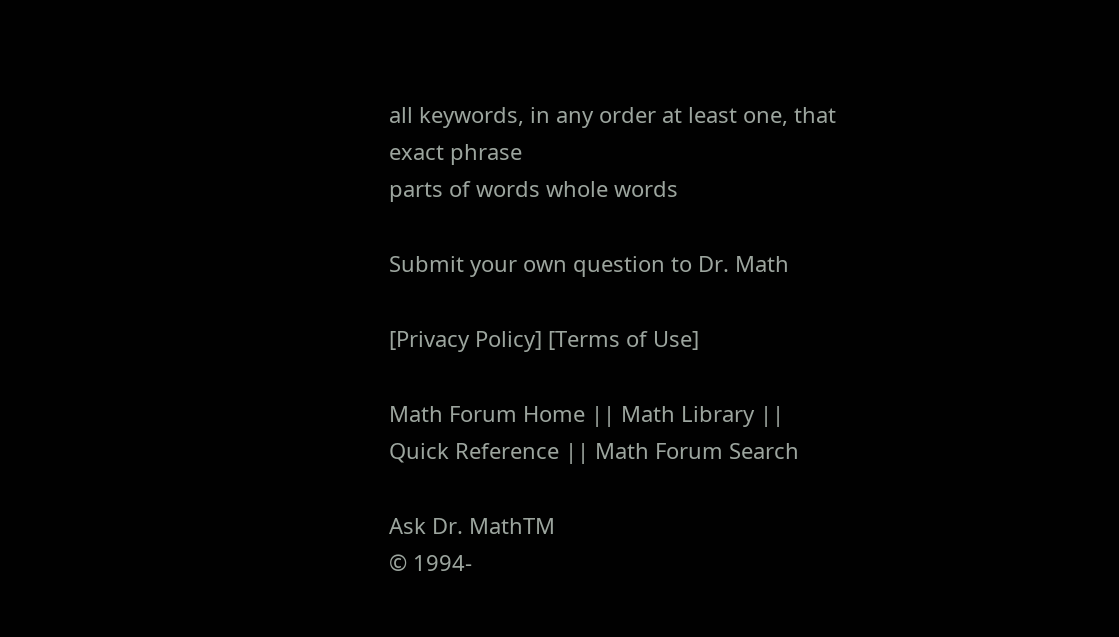all keywords, in any order at least one, that exact phrase
parts of words whole words

Submit your own question to Dr. Math

[Privacy Policy] [Terms of Use]

Math Forum Home || Math Library || Quick Reference || Math Forum Search

Ask Dr. MathTM
© 1994-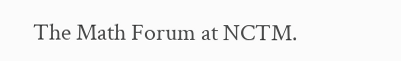The Math Forum at NCTM.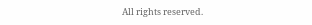All rights reserved.